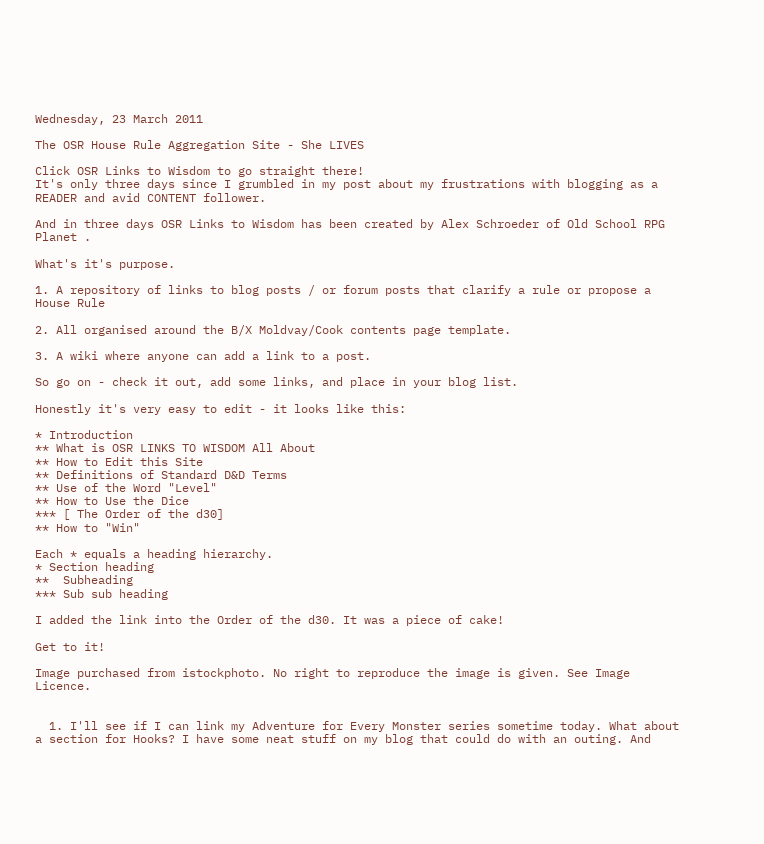Wednesday, 23 March 2011

The OSR House Rule Aggregation Site - She LIVES

Click OSR Links to Wisdom to go straight there!
It's only three days since I grumbled in my post about my frustrations with blogging as a READER and avid CONTENT follower.

And in three days OSR Links to Wisdom has been created by Alex Schroeder of Old School RPG Planet .

What's it's purpose.

1. A repository of links to blog posts / or forum posts that clarify a rule or propose a House Rule

2. All organised around the B/X Moldvay/Cook contents page template.

3. A wiki where anyone can add a link to a post.

So go on - check it out, add some links, and place in your blog list.

Honestly it's very easy to edit - it looks like this:

* Introduction
** What is OSR LINKS TO WISDOM All About
** How to Edit this Site
** Definitions of Standard D&D Terms
** Use of the Word "Level"
** How to Use the Dice
*** [ The Order of the d30]
** How to "Win"

Each * equals a heading hierarchy.
* Section heading
**  Subheading
*** Sub sub heading

I added the link into the Order of the d30. It was a piece of cake!

Get to it!

Image purchased from istockphoto. No right to reproduce the image is given. See Image Licence.


  1. I'll see if I can link my Adventure for Every Monster series sometime today. What about a section for Hooks? I have some neat stuff on my blog that could do with an outing. And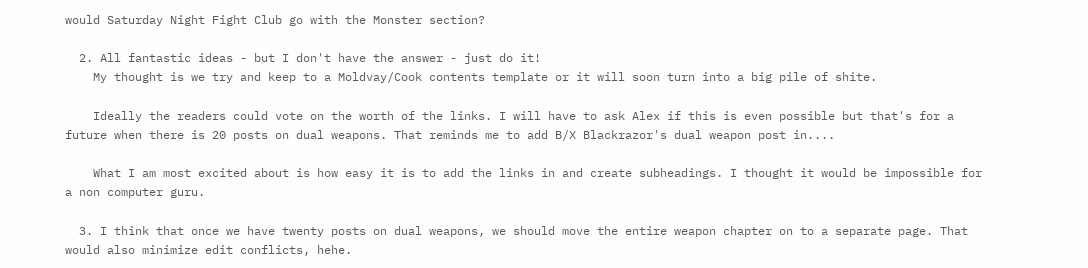would Saturday Night Fight Club go with the Monster section?

  2. All fantastic ideas - but I don't have the answer - just do it!
    My thought is we try and keep to a Moldvay/Cook contents template or it will soon turn into a big pile of shite.

    Ideally the readers could vote on the worth of the links. I will have to ask Alex if this is even possible but that's for a future when there is 20 posts on dual weapons. That reminds me to add B/X Blackrazor's dual weapon post in....

    What I am most excited about is how easy it is to add the links in and create subheadings. I thought it would be impossible for a non computer guru.

  3. I think that once we have twenty posts on dual weapons, we should move the entire weapon chapter on to a separate page. That would also minimize edit conflicts, hehe.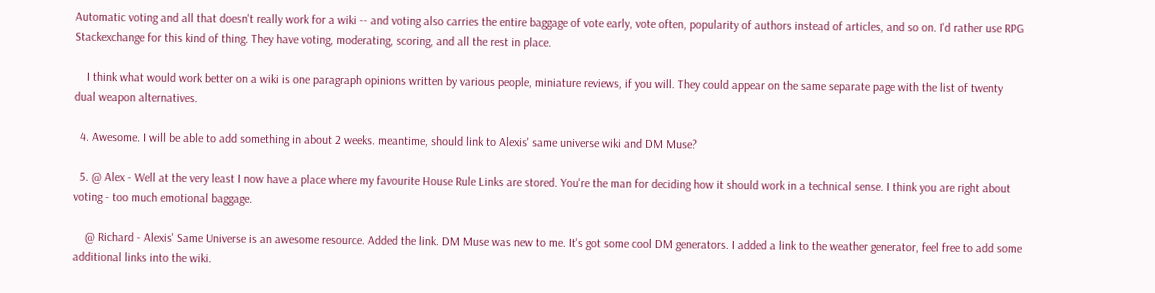Automatic voting and all that doesn't really work for a wiki -- and voting also carries the entire baggage of vote early, vote often, popularity of authors instead of articles, and so on. I'd rather use RPG Stackexchange for this kind of thing. They have voting, moderating, scoring, and all the rest in place.

    I think what would work better on a wiki is one paragraph opinions written by various people, miniature reviews, if you will. They could appear on the same separate page with the list of twenty dual weapon alternatives.

  4. Awesome. I will be able to add something in about 2 weeks. meantime, should link to Alexis' same universe wiki and DM Muse?

  5. @ Alex - Well at the very least I now have a place where my favourite House Rule Links are stored. You're the man for deciding how it should work in a technical sense. I think you are right about voting - too much emotional baggage.

    @ Richard - Alexis' Same Universe is an awesome resource. Added the link. DM Muse was new to me. It's got some cool DM generators. I added a link to the weather generator, feel free to add some additional links into the wiki.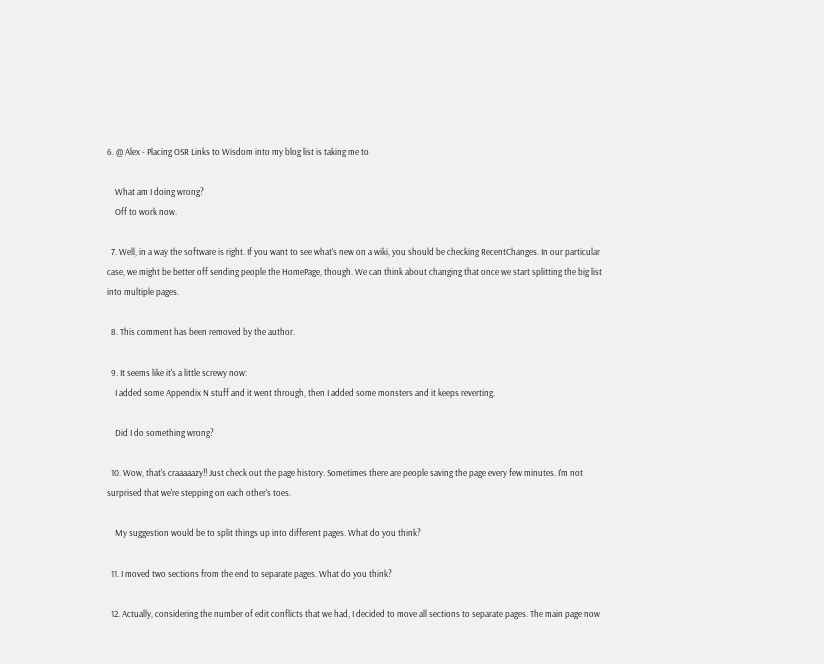6. @ Alex - Placing OSR Links to Wisdom into my blog list is taking me to

    What am I doing wrong?
    Off to work now.

  7. Well, in a way the software is right. If you want to see what's new on a wiki, you should be checking RecentChanges. In our particular case, we might be better off sending people the HomePage, though. We can think about changing that once we start splitting the big list into multiple pages.

  8. This comment has been removed by the author.

  9. It seems like it's a little screwy now:
    I added some Appendix N stuff and it went through, then I added some monsters and it keeps reverting.

    Did I do something wrong?

  10. Wow, that's craaaaazy!! Just check out the page history. Sometimes there are people saving the page every few minutes. I'm not surprised that we're stepping on each other's toes.

    My suggestion would be to split things up into different pages. What do you think?

  11. I moved two sections from the end to separate pages. What do you think?

  12. Actually, considering the number of edit conflicts that we had, I decided to move all sections to separate pages. The main page now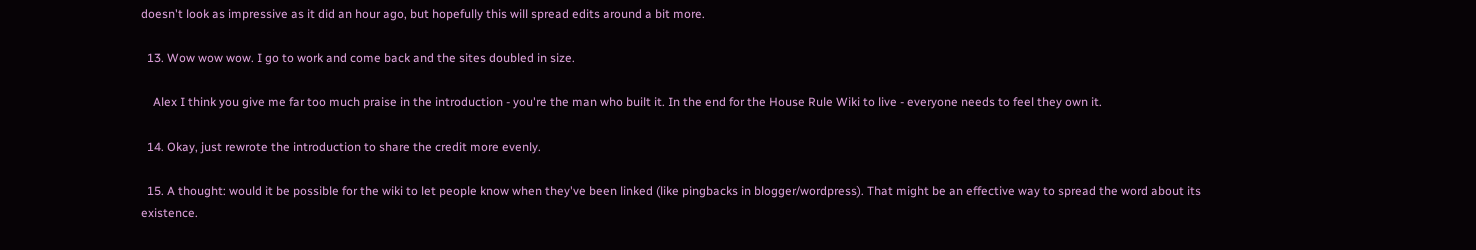doesn't look as impressive as it did an hour ago, but hopefully this will spread edits around a bit more.

  13. Wow wow wow. I go to work and come back and the sites doubled in size.

    Alex I think you give me far too much praise in the introduction - you're the man who built it. In the end for the House Rule Wiki to live - everyone needs to feel they own it.

  14. Okay, just rewrote the introduction to share the credit more evenly.

  15. A thought: would it be possible for the wiki to let people know when they've been linked (like pingbacks in blogger/wordpress). That might be an effective way to spread the word about its existence.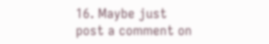16. Maybe just post a comment on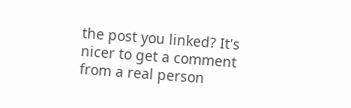the post you linked? It's nicer to get a comment from a real person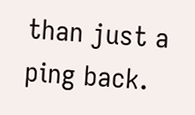than just a ping back.